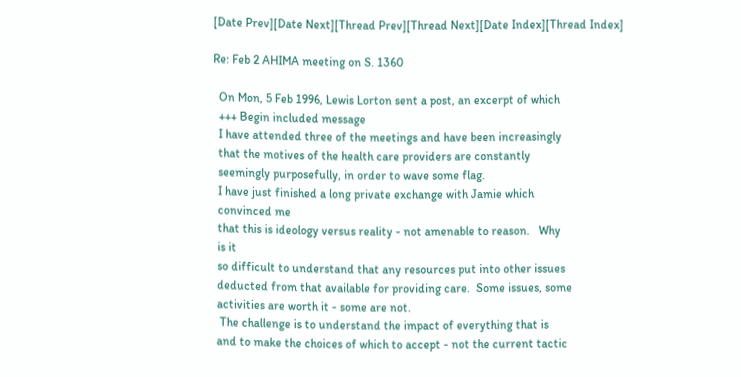[Date Prev][Date Next][Thread Prev][Thread Next][Date Index][Thread Index]

Re: Feb 2 AHIMA meeting on S. 1360

  On Mon, 5 Feb 1996, Lewis Lorton sent a post, an excerpt of which
  +++ Begin included message
  I have attended three of the meetings and have been increasingly
  that the motives of the health care providers are constantly
  seemingly purposefully, in order to wave some flag.
  I have just finished a long private exchange with Jamie which
  convinced me
  that this is ideology versus reality - not amenable to reason.   Why
  is it
  so difficult to understand that any resources put into other issues
  deducted from that available for providing care.  Some issues, some
  activities are worth it - some are not.
   The challenge is to understand the impact of everything that is
  and to make the choices of which to accept - not the current tactic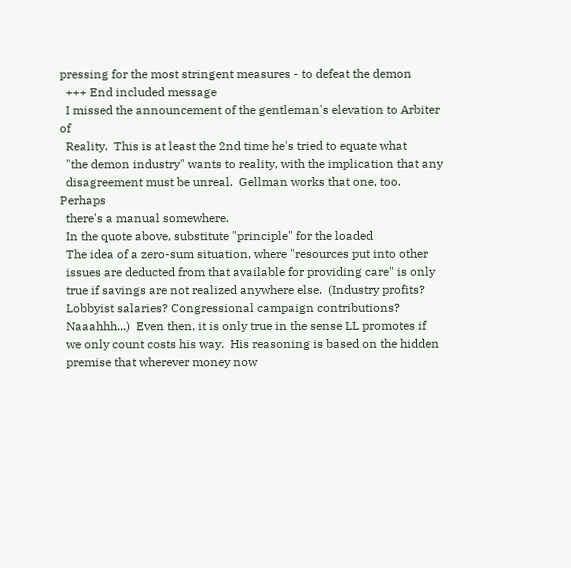pressing for the most stringent measures - to defeat the demon
  +++ End included message
  I missed the announcement of the gentleman's elevation to Arbiter of
  Reality.  This is at least the 2nd time he's tried to equate what
  "the demon industry" wants to reality, with the implication that any
  disagreement must be unreal.  Gellman works that one, too.  Perhaps
  there's a manual somewhere.
  In the quote above, substitute "principle" for the loaded
  The idea of a zero-sum situation, where "resources put into other
  issues are deducted from that available for providing care" is only
  true if savings are not realized anywhere else.  (Industry profits?
  Lobbyist salaries? Congressional campaign contributions?
  Naaahhh...)  Even then, it is only true in the sense LL promotes if
  we only count costs his way.  His reasoning is based on the hidden
  premise that wherever money now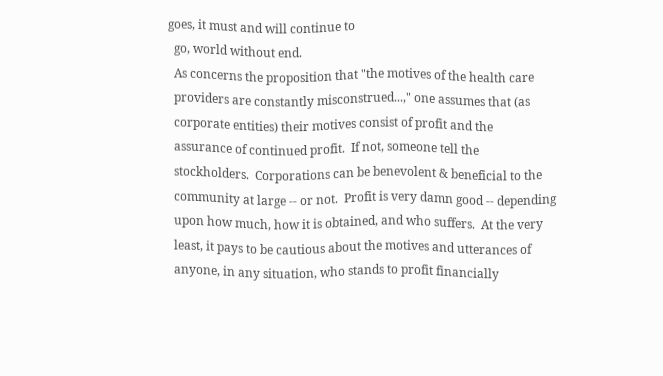goes, it must and will continue to
  go, world without end.
  As concerns the proposition that "the motives of the health care
  providers are constantly misconstrued...," one assumes that (as
  corporate entities) their motives consist of profit and the
  assurance of continued profit.  If not, someone tell the
  stockholders.  Corporations can be benevolent & beneficial to the
  community at large -- or not.  Profit is very damn good -- depending
  upon how much, how it is obtained, and who suffers.  At the very
  least, it pays to be cautious about the motives and utterances of
  anyone, in any situation, who stands to profit financially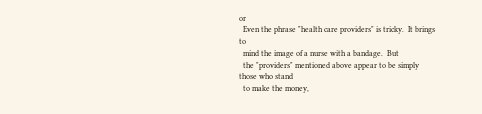or
  Even the phrase "health care providers" is tricky.  It brings to
  mind the image of a nurse with a bandage.  But
  the "providers" mentioned above appear to be simply those who stand
  to make the money,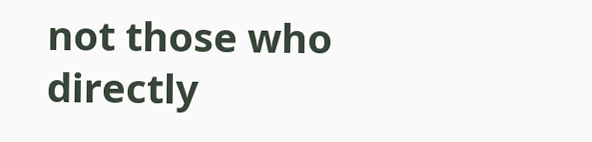not those who directly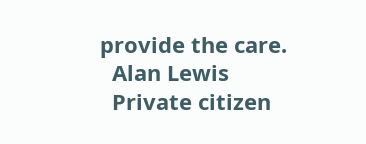provide the care.
  Alan Lewis
  Private citizen